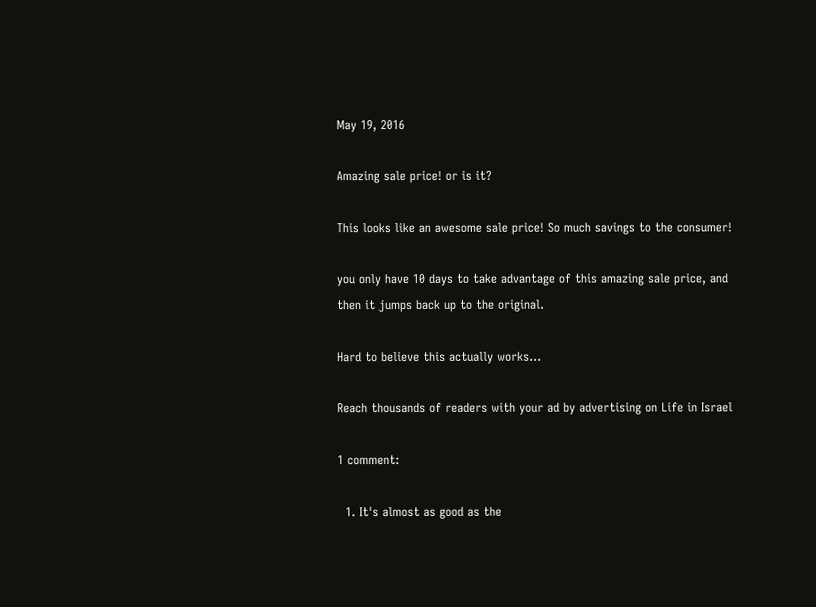May 19, 2016

Amazing sale price! or is it?

This looks like an awesome sale price! So much savings to the consumer!

you only have 10 days to take advantage of this amazing sale price, and then it jumps back up to the original.

Hard to believe this actually works...

Reach thousands of readers with your ad by advertising on Life in Israel

1 comment:

  1. It's almost as good as the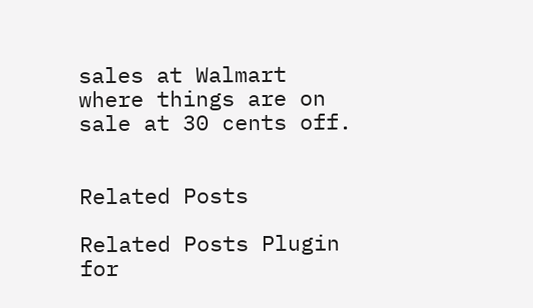sales at Walmart where things are on sale at 30 cents off.


Related Posts

Related Posts Plugin for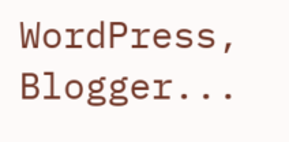WordPress, Blogger...